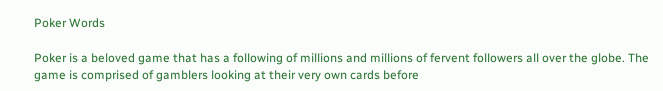Poker Words

Poker is a beloved game that has a following of millions and millions of fervent followers all over the globe. The game is comprised of gamblers looking at their very own cards before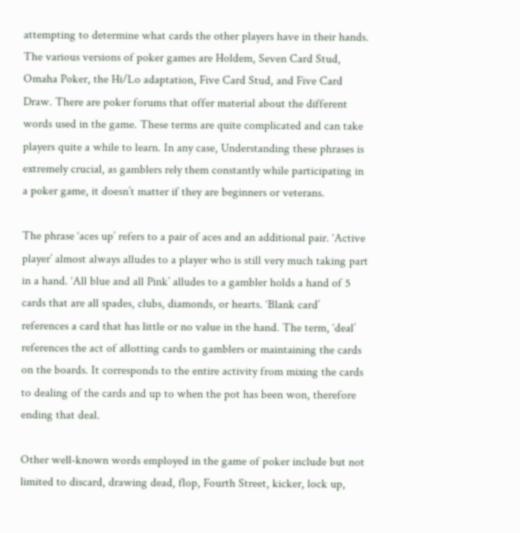attempting to determine what cards the other players have in their hands. The various versions of poker games are Holdem, Seven Card Stud, Omaha Poker, the Hi/Lo adaptation, Five Card Stud, and Five Card Draw. There are poker forums that offer material about the different words used in the game. These terms are quite complicated and can take players quite a while to learn. In any case, Understanding these phrases is extremely crucial, as gamblers rely them constantly while participating in a poker game, it doesn’t matter if they are beginners or veterans.

The phrase ‘aces up’ refers to a pair of aces and an additional pair. ‘Active player’ almost always alludes to a player who is still very much taking part in a hand. ‘All blue and all Pink’ alludes to a gambler holds a hand of 5 cards that are all spades, clubs, diamonds, or hearts. ‘Blank card’ references a card that has little or no value in the hand. The term, ‘deal’ references the act of allotting cards to gamblers or maintaining the cards on the boards. It corresponds to the entire activity from mixing the cards to dealing of the cards and up to when the pot has been won, therefore ending that deal.

Other well-known words employed in the game of poker include but not limited to discard, drawing dead, flop, Fourth Street, kicker, lock up,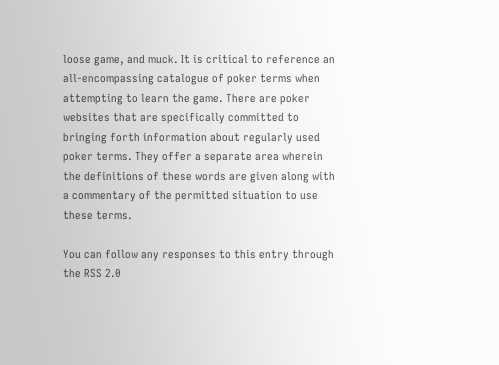loose game, and muck. It is critical to reference an all-encompassing catalogue of poker terms when attempting to learn the game. There are poker websites that are specifically committed to bringing forth information about regularly used poker terms. They offer a separate area wherein the definitions of these words are given along with a commentary of the permitted situation to use these terms.

You can follow any responses to this entry through the RSS 2.0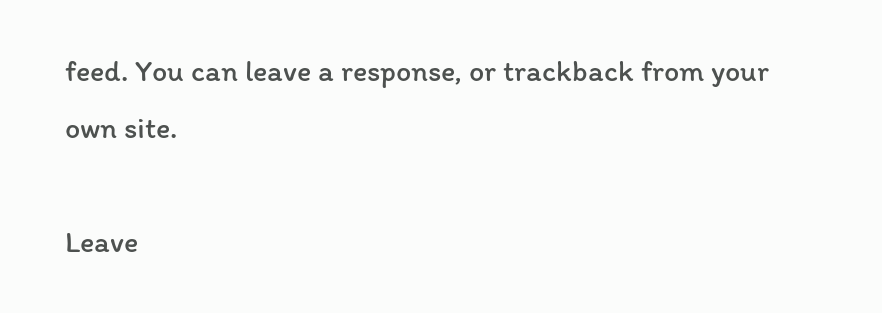feed. You can leave a response, or trackback from your own site.

Leave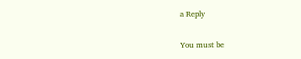a Reply

You must be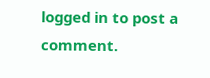logged in to post a comment.